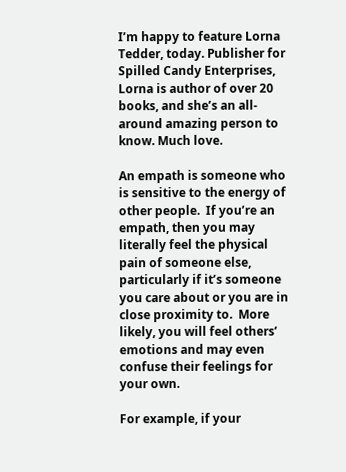I’m happy to feature Lorna Tedder, today. Publisher for Spilled Candy Enterprises, Lorna is author of over 20 books, and she’s an all-around amazing person to know. Much love.

An empath is someone who is sensitive to the energy of other people.  If you’re an empath, then you may literally feel the physical pain of someone else, particularly if it’s someone you care about or you are in close proximity to.  More likely, you will feel others’ emotions and may even confuse their feelings for your own.

For example, if your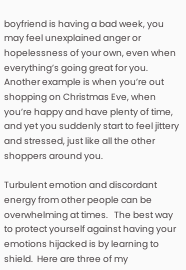boyfriend is having a bad week, you may feel unexplained anger or hopelessness of your own, even when everything’s going great for you.  Another example is when you’re out shopping on Christmas Eve, when you’re happy and have plenty of time, and yet you suddenly start to feel jittery and stressed, just like all the other shoppers around you.

Turbulent emotion and discordant energy from other people can be overwhelming at times.   The best way to protect yourself against having your emotions hijacked is by learning to shield.  Here are three of my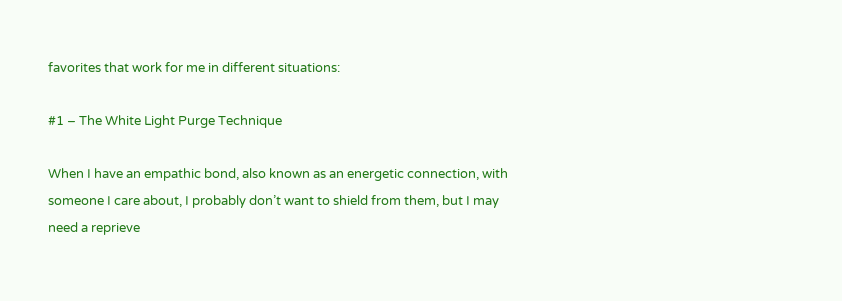favorites that work for me in different situations:

#1 – The White Light Purge Technique

When I have an empathic bond, also known as an energetic connection, with someone I care about, I probably don’t want to shield from them, but I may need a reprieve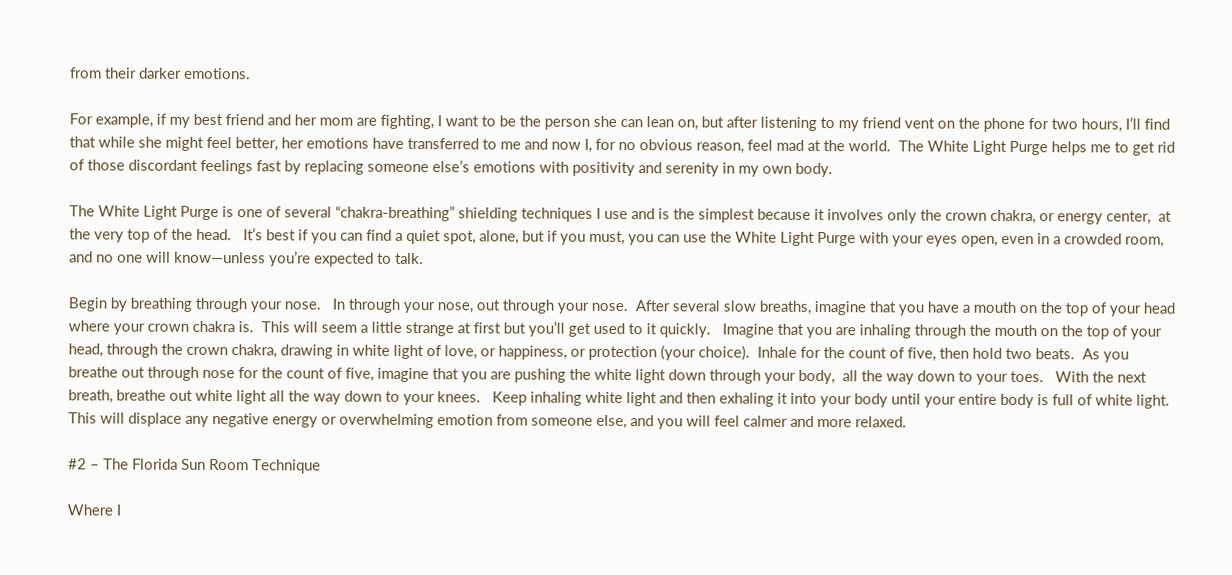from their darker emotions.

For example, if my best friend and her mom are fighting, I want to be the person she can lean on, but after listening to my friend vent on the phone for two hours, I’ll find that while she might feel better, her emotions have transferred to me and now I, for no obvious reason, feel mad at the world.  The White Light Purge helps me to get rid of those discordant feelings fast by replacing someone else’s emotions with positivity and serenity in my own body.

The White Light Purge is one of several “chakra-breathing” shielding techniques I use and is the simplest because it involves only the crown chakra, or energy center,  at the very top of the head.   It’s best if you can find a quiet spot, alone, but if you must, you can use the White Light Purge with your eyes open, even in a crowded room, and no one will know—unless you’re expected to talk.

Begin by breathing through your nose.   In through your nose, out through your nose.  After several slow breaths, imagine that you have a mouth on the top of your head where your crown chakra is.  This will seem a little strange at first but you’ll get used to it quickly.   Imagine that you are inhaling through the mouth on the top of your head, through the crown chakra, drawing in white light of love, or happiness, or protection (your choice).  Inhale for the count of five, then hold two beats.  As you breathe out through nose for the count of five, imagine that you are pushing the white light down through your body,  all the way down to your toes.   With the next breath, breathe out white light all the way down to your knees.   Keep inhaling white light and then exhaling it into your body until your entire body is full of white light.  This will displace any negative energy or overwhelming emotion from someone else, and you will feel calmer and more relaxed.

#2 – The Florida Sun Room Technique

Where I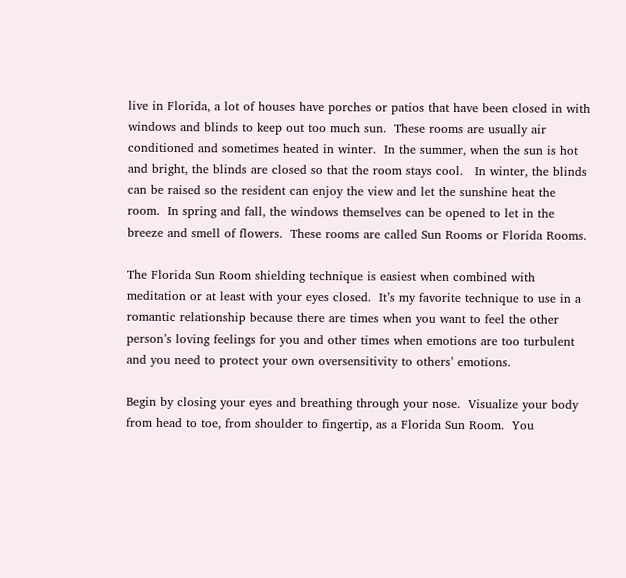live in Florida, a lot of houses have porches or patios that have been closed in with windows and blinds to keep out too much sun.  These rooms are usually air conditioned and sometimes heated in winter.  In the summer, when the sun is hot and bright, the blinds are closed so that the room stays cool.   In winter, the blinds can be raised so the resident can enjoy the view and let the sunshine heat the room.  In spring and fall, the windows themselves can be opened to let in the breeze and smell of flowers.  These rooms are called Sun Rooms or Florida Rooms.

The Florida Sun Room shielding technique is easiest when combined with meditation or at least with your eyes closed.  It’s my favorite technique to use in a romantic relationship because there are times when you want to feel the other person’s loving feelings for you and other times when emotions are too turbulent and you need to protect your own oversensitivity to others’ emotions.

Begin by closing your eyes and breathing through your nose.  Visualize your body from head to toe, from shoulder to fingertip, as a Florida Sun Room.  You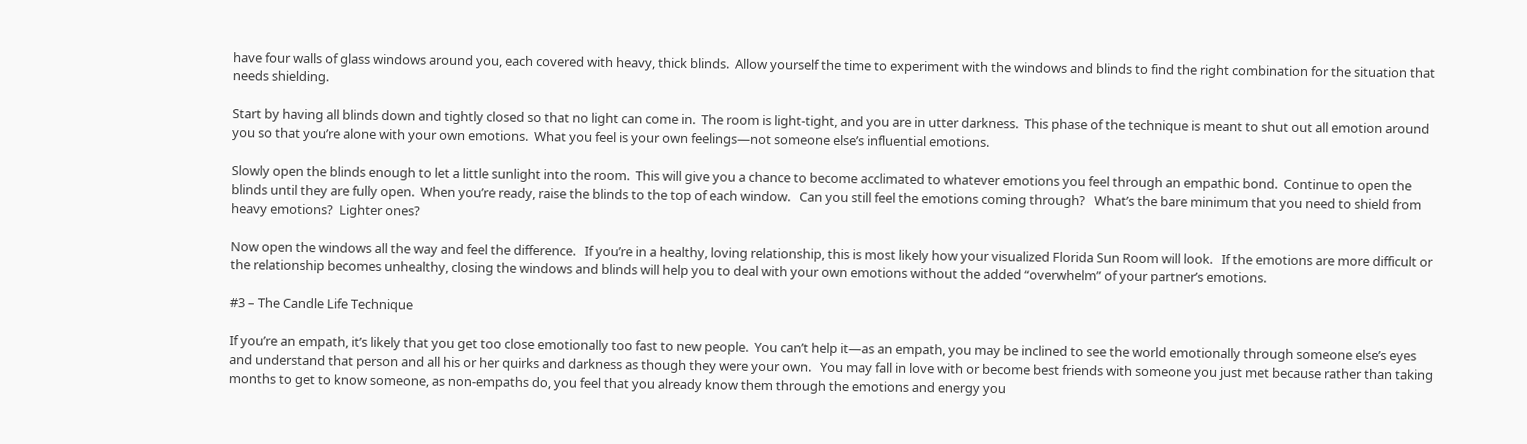have four walls of glass windows around you, each covered with heavy, thick blinds.  Allow yourself the time to experiment with the windows and blinds to find the right combination for the situation that needs shielding.

Start by having all blinds down and tightly closed so that no light can come in.  The room is light-tight, and you are in utter darkness.  This phase of the technique is meant to shut out all emotion around you so that you’re alone with your own emotions.  What you feel is your own feelings—not someone else’s influential emotions.

Slowly open the blinds enough to let a little sunlight into the room.  This will give you a chance to become acclimated to whatever emotions you feel through an empathic bond.  Continue to open the blinds until they are fully open.  When you’re ready, raise the blinds to the top of each window.   Can you still feel the emotions coming through?   What’s the bare minimum that you need to shield from heavy emotions?  Lighter ones?

Now open the windows all the way and feel the difference.   If you’re in a healthy, loving relationship, this is most likely how your visualized Florida Sun Room will look.   If the emotions are more difficult or the relationship becomes unhealthy, closing the windows and blinds will help you to deal with your own emotions without the added “overwhelm” of your partner’s emotions.

#3 – The Candle Life Technique

If you’re an empath, it’s likely that you get too close emotionally too fast to new people.  You can’t help it—as an empath, you may be inclined to see the world emotionally through someone else’s eyes and understand that person and all his or her quirks and darkness as though they were your own.   You may fall in love with or become best friends with someone you just met because rather than taking months to get to know someone, as non-empaths do, you feel that you already know them through the emotions and energy you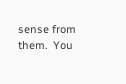sense from them.  You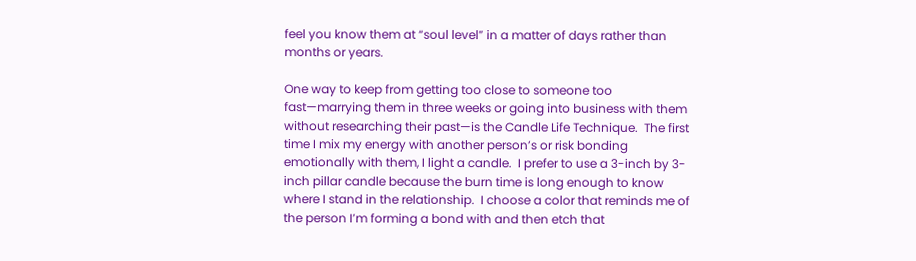feel you know them at “soul level” in a matter of days rather than months or years.

One way to keep from getting too close to someone too fast—marrying them in three weeks or going into business with them without researching their past—is the Candle Life Technique.  The first time I mix my energy with another person’s or risk bonding emotionally with them, I light a candle.  I prefer to use a 3-inch by 3-inch pillar candle because the burn time is long enough to know where I stand in the relationship.  I choose a color that reminds me of the person I’m forming a bond with and then etch that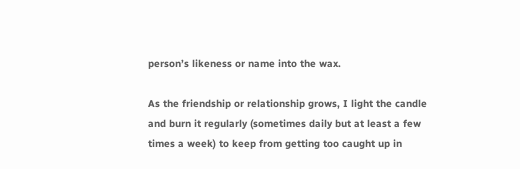person’s likeness or name into the wax.

As the friendship or relationship grows, I light the candle and burn it regularly (sometimes daily but at least a few times a week) to keep from getting too caught up in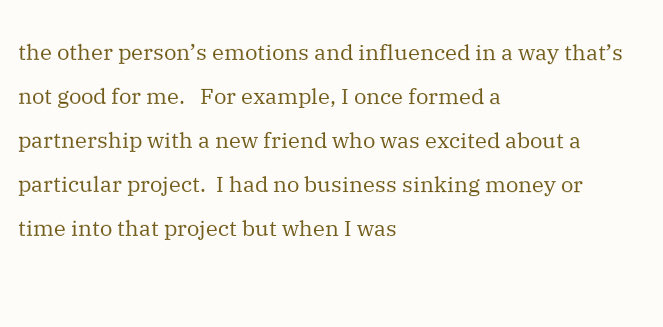the other person’s emotions and influenced in a way that’s not good for me.   For example, I once formed a partnership with a new friend who was excited about a particular project.  I had no business sinking money or time into that project but when I was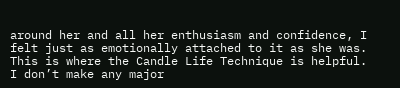around her and all her enthusiasm and confidence, I felt just as emotionally attached to it as she was.  This is where the Candle Life Technique is helpful.   I don’t make any major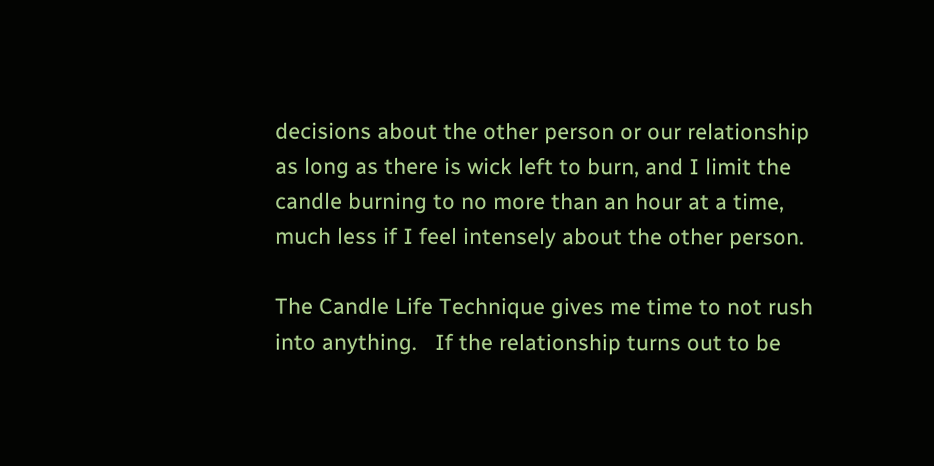decisions about the other person or our relationship as long as there is wick left to burn, and I limit the candle burning to no more than an hour at a time, much less if I feel intensely about the other person.

The Candle Life Technique gives me time to not rush into anything.   If the relationship turns out to be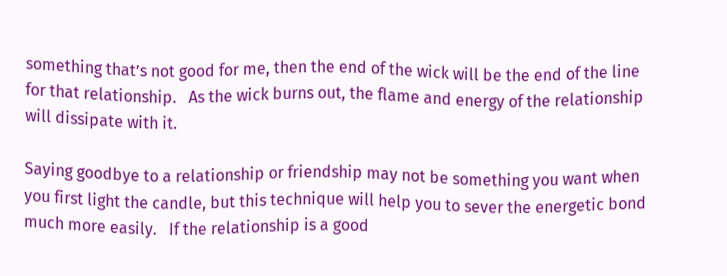something that’s not good for me, then the end of the wick will be the end of the line for that relationship.   As the wick burns out, the flame and energy of the relationship will dissipate with it.

Saying goodbye to a relationship or friendship may not be something you want when you first light the candle, but this technique will help you to sever the energetic bond much more easily.   If the relationship is a good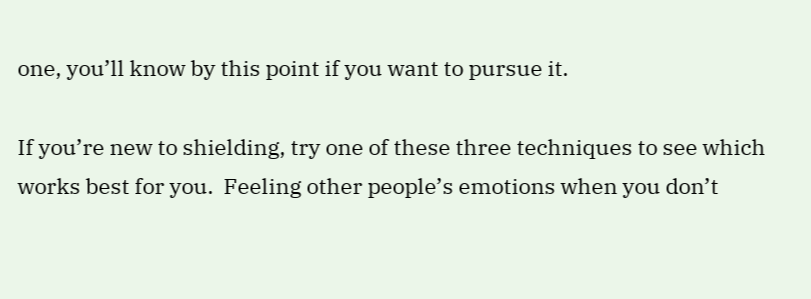one, you’ll know by this point if you want to pursue it.

If you’re new to shielding, try one of these three techniques to see which works best for you.  Feeling other people’s emotions when you don’t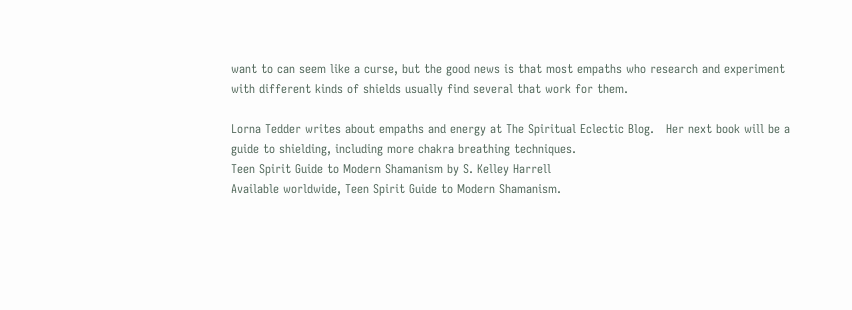want to can seem like a curse, but the good news is that most empaths who research and experiment with different kinds of shields usually find several that work for them.

Lorna Tedder writes about empaths and energy at The Spiritual Eclectic Blog.   Her next book will be a guide to shielding, including more chakra breathing techniques.
Teen Spirit Guide to Modern Shamanism by S. Kelley Harrell
Available worldwide, Teen Spirit Guide to Modern Shamanism.